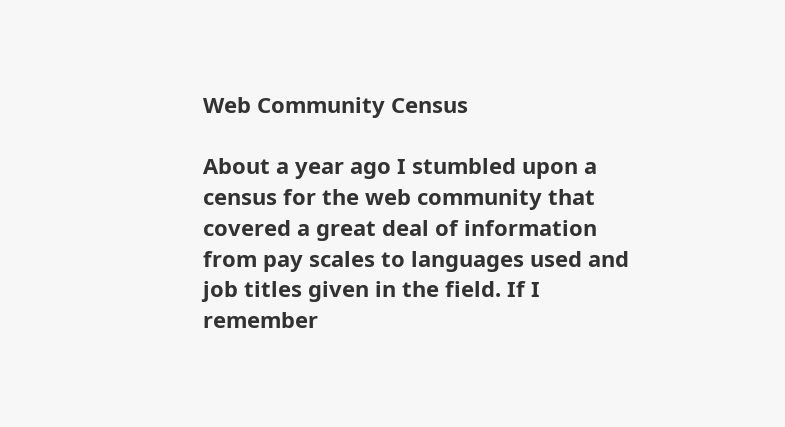Web Community Census

About a year ago I stumbled upon a census for the web community that covered a great deal of information from pay scales to languages used and job titles given in the field. If I remember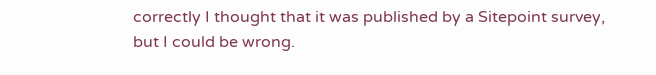correctly I thought that it was published by a Sitepoint survey, but I could be wrong.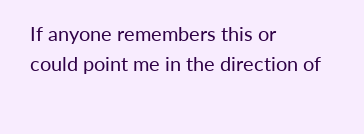If anyone remembers this or could point me in the direction of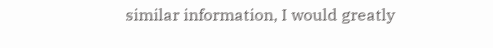similar information, I would greatly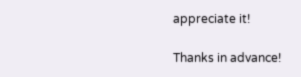appreciate it!

Thanks in advance!